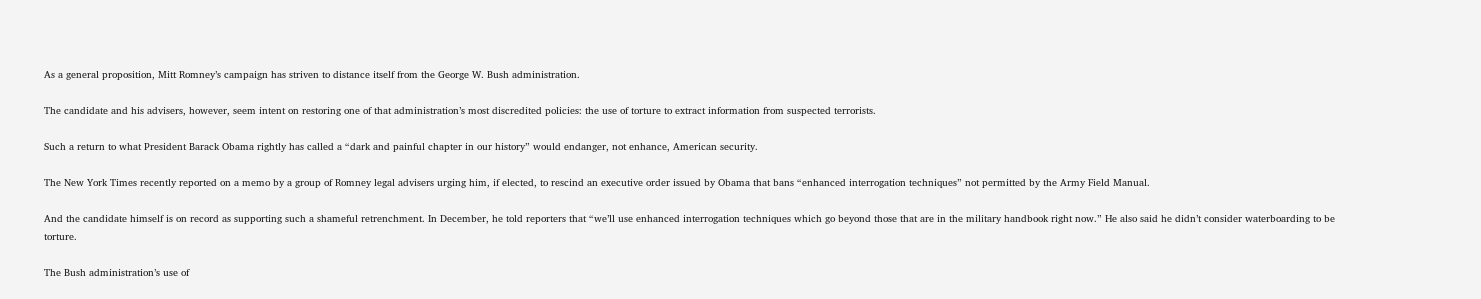As a general proposition, Mitt Romney’s campaign has striven to distance itself from the George W. Bush administration.

The candidate and his advisers, however, seem intent on restoring one of that administration’s most discredited policies: the use of torture to extract information from suspected terrorists.

Such a return to what President Barack Obama rightly has called a “dark and painful chapter in our history” would endanger, not enhance, American security.

The New York Times recently reported on a memo by a group of Romney legal advisers urging him, if elected, to rescind an executive order issued by Obama that bans “enhanced interrogation techniques” not permitted by the Army Field Manual.

And the candidate himself is on record as supporting such a shameful retrenchment. In December, he told reporters that “we’ll use enhanced interrogation techniques which go beyond those that are in the military handbook right now.” He also said he didn’t consider waterboarding to be torture.

The Bush administration’s use of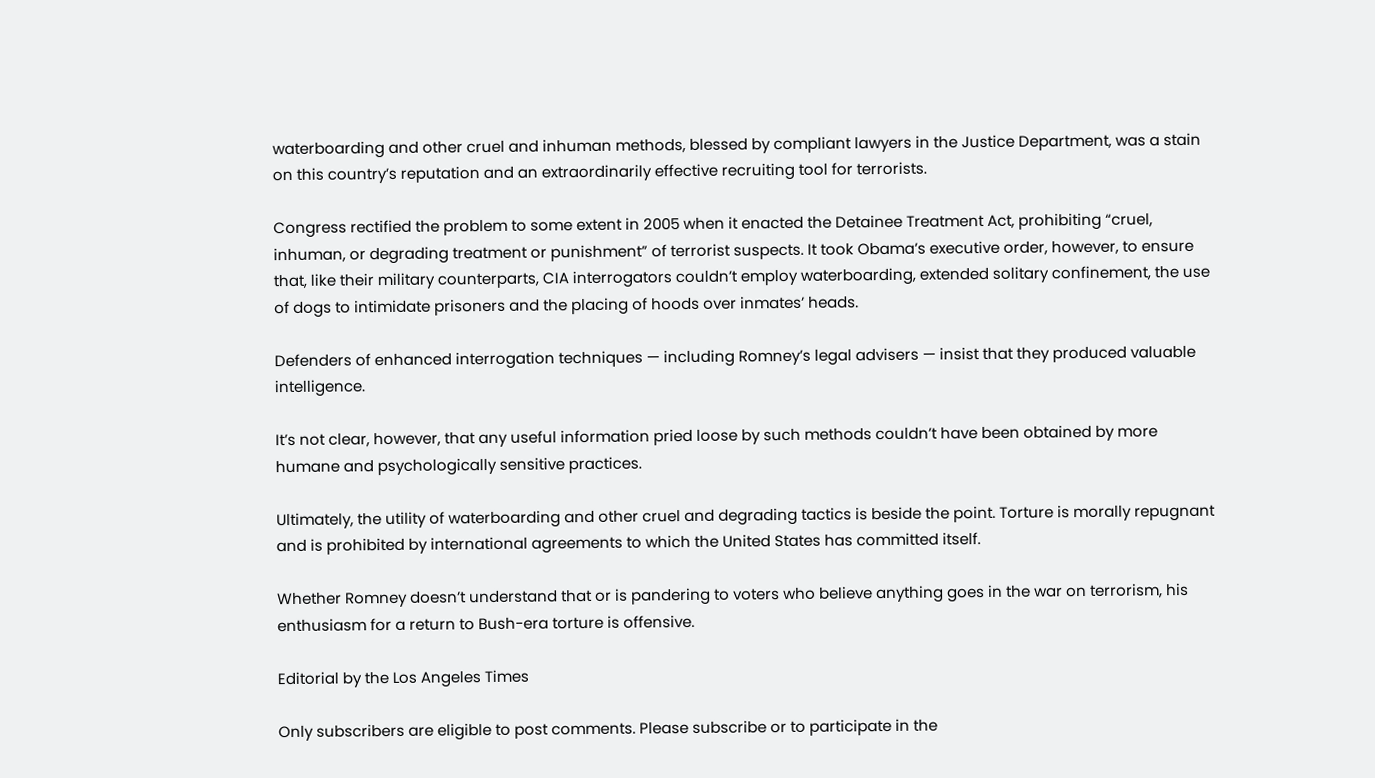waterboarding and other cruel and inhuman methods, blessed by compliant lawyers in the Justice Department, was a stain on this country’s reputation and an extraordinarily effective recruiting tool for terrorists.

Congress rectified the problem to some extent in 2005 when it enacted the Detainee Treatment Act, prohibiting “cruel, inhuman, or degrading treatment or punishment” of terrorist suspects. It took Obama’s executive order, however, to ensure that, like their military counterparts, CIA interrogators couldn’t employ waterboarding, extended solitary confinement, the use of dogs to intimidate prisoners and the placing of hoods over inmates’ heads.

Defenders of enhanced interrogation techniques — including Romney’s legal advisers — insist that they produced valuable intelligence.

It’s not clear, however, that any useful information pried loose by such methods couldn’t have been obtained by more humane and psychologically sensitive practices.

Ultimately, the utility of waterboarding and other cruel and degrading tactics is beside the point. Torture is morally repugnant and is prohibited by international agreements to which the United States has committed itself.

Whether Romney doesn’t understand that or is pandering to voters who believe anything goes in the war on terrorism, his enthusiasm for a return to Bush-era torture is offensive.

Editorial by the Los Angeles Times

Only subscribers are eligible to post comments. Please subscribe or to participate in the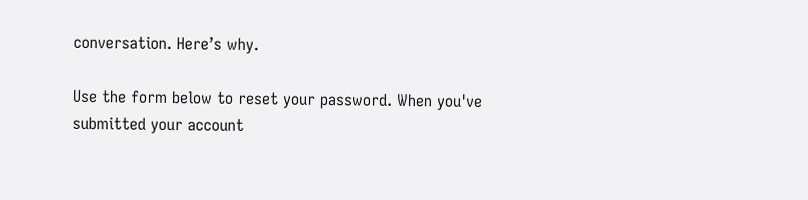conversation. Here’s why.

Use the form below to reset your password. When you've submitted your account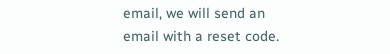email, we will send an email with a reset code.